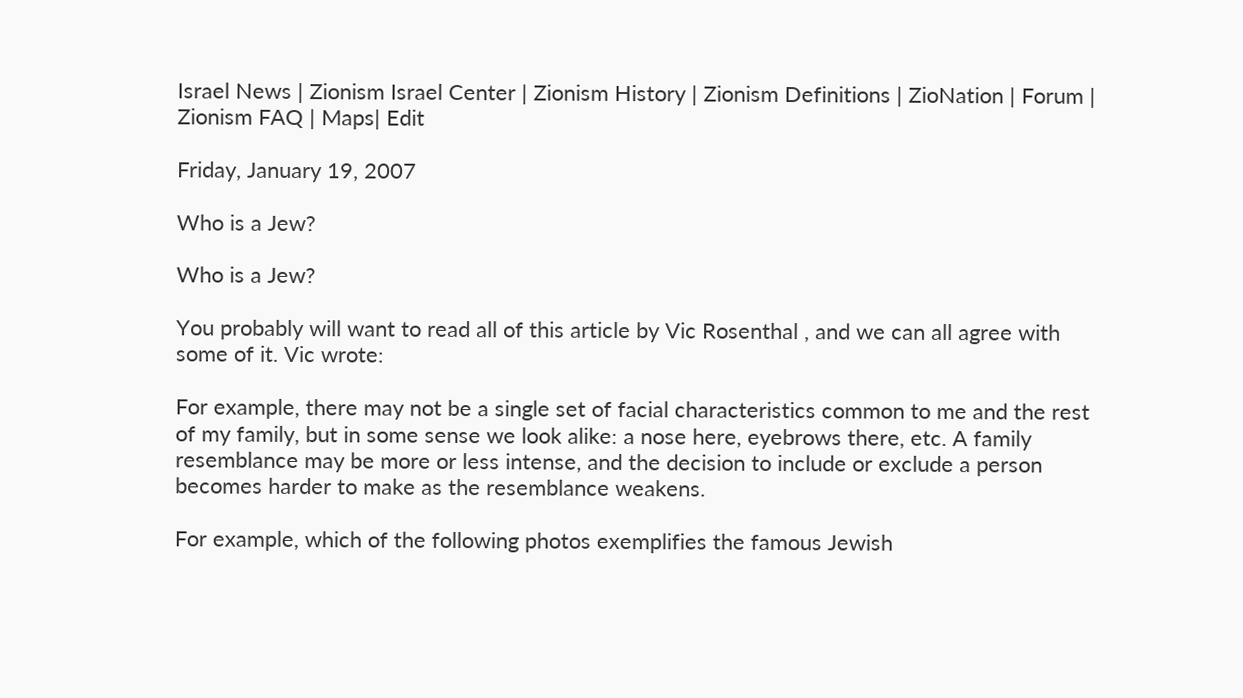Israel News | Zionism Israel Center | Zionism History | Zionism Definitions | ZioNation | Forum | Zionism FAQ | Maps| Edit

Friday, January 19, 2007

Who is a Jew?

Who is a Jew?

You probably will want to read all of this article by Vic Rosenthal , and we can all agree with some of it. Vic wrote:

For example, there may not be a single set of facial characteristics common to me and the rest of my family, but in some sense we look alike: a nose here, eyebrows there, etc. A family resemblance may be more or less intense, and the decision to include or exclude a person becomes harder to make as the resemblance weakens.

For example, which of the following photos exemplifies the famous Jewish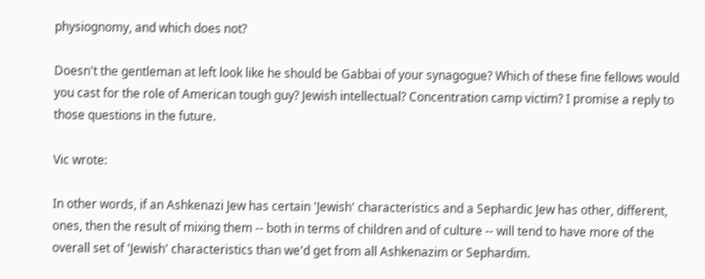physiognomy, and which does not?

Doesn't the gentleman at left look like he should be Gabbai of your synagogue? Which of these fine fellows would you cast for the role of American tough guy? Jewish intellectual? Concentration camp victim? I promise a reply to those questions in the future.

Vic wrote:

In other words, if an Ashkenazi Jew has certain 'Jewish' characteristics and a Sephardic Jew has other, different, ones, then the result of mixing them -- both in terms of children and of culture -- will tend to have more of the overall set of 'Jewish' characteristics than we'd get from all Ashkenazim or Sephardim.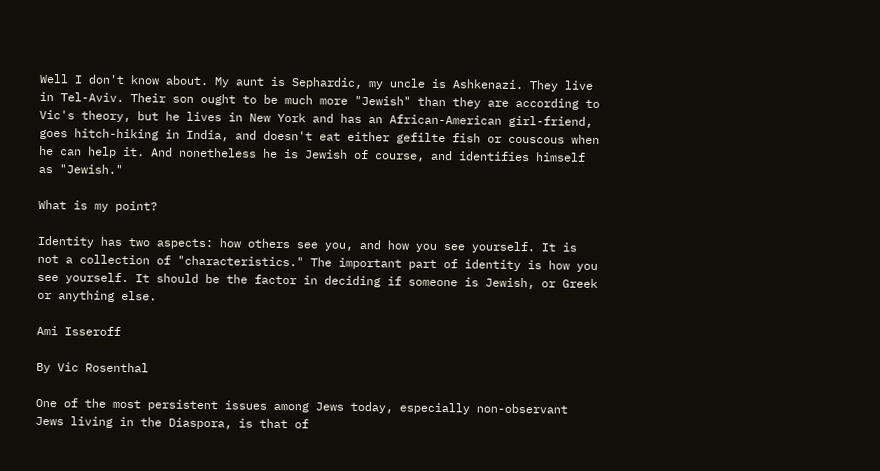Well I don't know about. My aunt is Sephardic, my uncle is Ashkenazi. They live in Tel-Aviv. Their son ought to be much more "Jewish" than they are according to Vic's theory, but he lives in New York and has an African-American girl-friend, goes hitch-hiking in India, and doesn't eat either gefilte fish or couscous when he can help it. And nonetheless he is Jewish of course, and identifies himself as "Jewish."

What is my point?

Identity has two aspects: how others see you, and how you see yourself. It is not a collection of "characteristics." The important part of identity is how you see yourself. It should be the factor in deciding if someone is Jewish, or Greek or anything else.

Ami Isseroff

By Vic Rosenthal

One of the most persistent issues among Jews today, especially non-observant Jews living in the Diaspora, is that of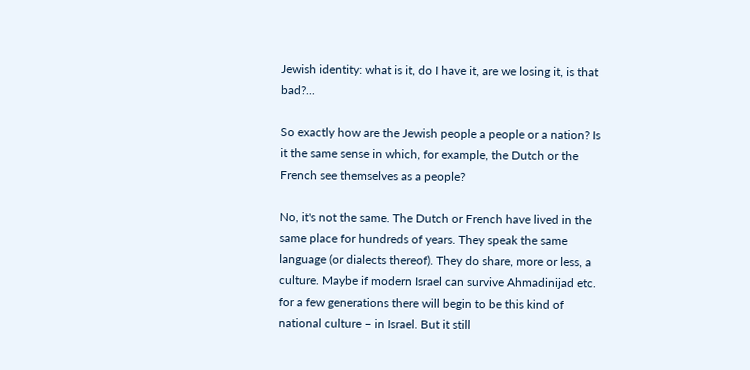Jewish identity: what is it, do I have it, are we losing it, is that bad?...

So exactly how are the Jewish people a people or a nation? Is it the same sense in which, for example, the Dutch or the French see themselves as a people?

No, it's not the same. The Dutch or French have lived in the same place for hundreds of years. They speak the same language (or dialects thereof). They do share, more or less, a culture. Maybe if modern Israel can survive Ahmadinijad etc. for a few generations there will begin to be this kind of national culture – in Israel. But it still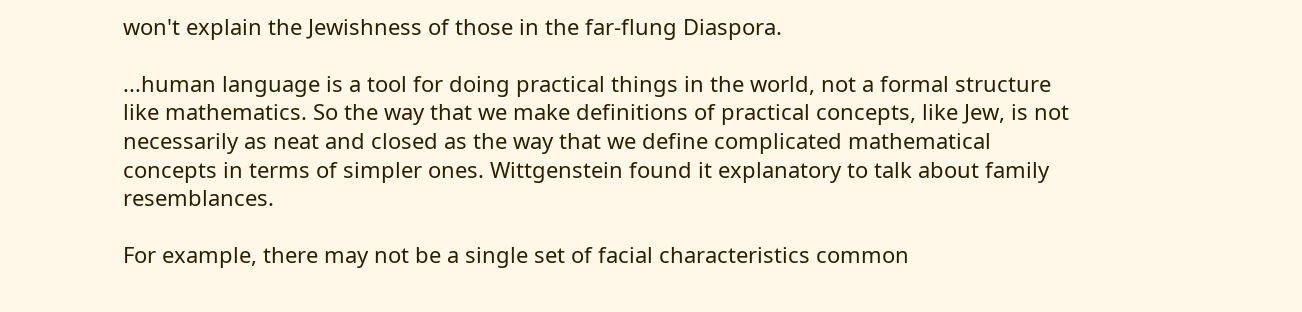won't explain the Jewishness of those in the far-flung Diaspora.

...human language is a tool for doing practical things in the world, not a formal structure like mathematics. So the way that we make definitions of practical concepts, like Jew, is not necessarily as neat and closed as the way that we define complicated mathematical concepts in terms of simpler ones. Wittgenstein found it explanatory to talk about family resemblances.

For example, there may not be a single set of facial characteristics common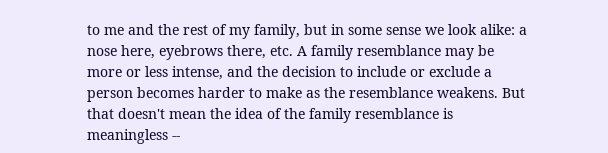to me and the rest of my family, but in some sense we look alike: a nose here, eyebrows there, etc. A family resemblance may be more or less intense, and the decision to include or exclude a person becomes harder to make as the resemblance weakens. But that doesn't mean the idea of the family resemblance is meaningless --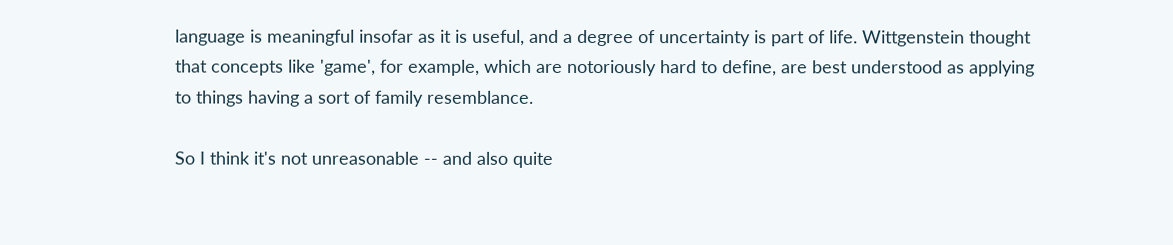language is meaningful insofar as it is useful, and a degree of uncertainty is part of life. Wittgenstein thought that concepts like 'game', for example, which are notoriously hard to define, are best understood as applying to things having a sort of family resemblance.

So I think it's not unreasonable -- and also quite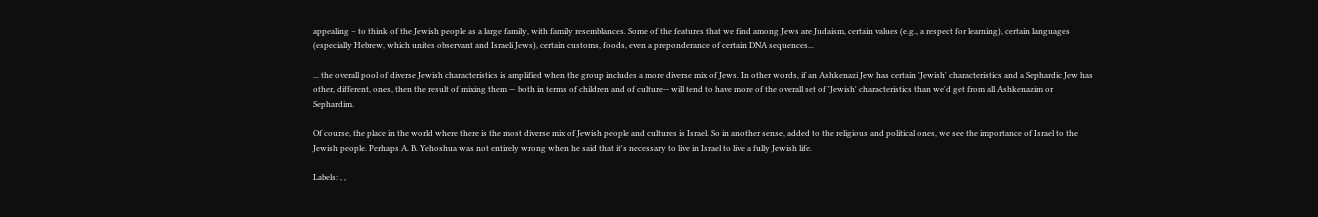appealing – to think of the Jewish people as a large family, with family resemblances. Some of the features that we find among Jews are Judaism, certain values (e.g., a respect for learning), certain languages (especially Hebrew, which unites observant and Israeli Jews), certain customs, foods, even a preponderance of certain DNA sequences...

... the overall pool of diverse Jewish characteristics is amplified when the group includes a more diverse mix of Jews. In other words, if an Ashkenazi Jew has certain 'Jewish' characteristics and a Sephardic Jew has other, different, ones, then the result of mixing them — both in terms of children and of culture-- will tend to have more of the overall set of 'Jewish' characteristics than we'd get from all Ashkenazim or Sephardim.

Of course, the place in the world where there is the most diverse mix of Jewish people and cultures is Israel. So in another sense, added to the religious and political ones, we see the importance of Israel to the Jewish people. Perhaps A. B. Yehoshua was not entirely wrong when he said that it's necessary to live in Israel to live a fully Jewish life.

Labels: , ,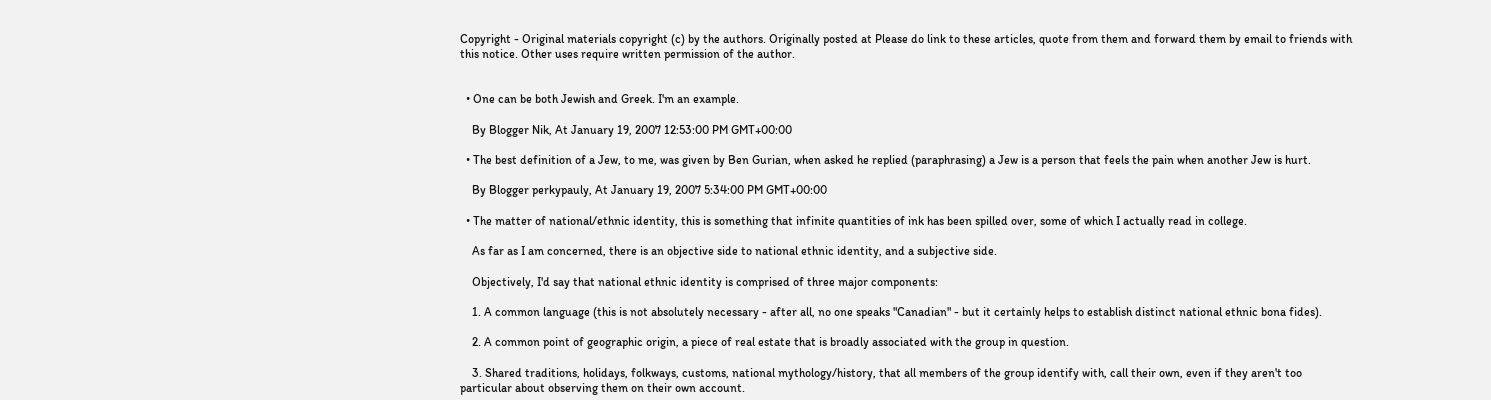Copyright - Original materials copyright (c) by the authors. Originally posted at Please do link to these articles, quote from them and forward them by email to friends with this notice. Other uses require written permission of the author.


  • One can be both Jewish and Greek. I'm an example.

    By Blogger Nik, At January 19, 2007 12:53:00 PM GMT+00:00

  • The best definition of a Jew, to me, was given by Ben Gurian, when asked he replied (paraphrasing) a Jew is a person that feels the pain when another Jew is hurt.

    By Blogger perkypauly, At January 19, 2007 5:34:00 PM GMT+00:00

  • The matter of national/ethnic identity, this is something that infinite quantities of ink has been spilled over, some of which I actually read in college.

    As far as I am concerned, there is an objective side to national ethnic identity, and a subjective side.

    Objectively, I'd say that national ethnic identity is comprised of three major components:

    1. A common language (this is not absolutely necessary - after all, no one speaks "Canadian" - but it certainly helps to establish distinct national ethnic bona fides).

    2. A common point of geographic origin, a piece of real estate that is broadly associated with the group in question.

    3. Shared traditions, holidays, folkways, customs, national mythology/history, that all members of the group identify with, call their own, even if they aren't too particular about observing them on their own account.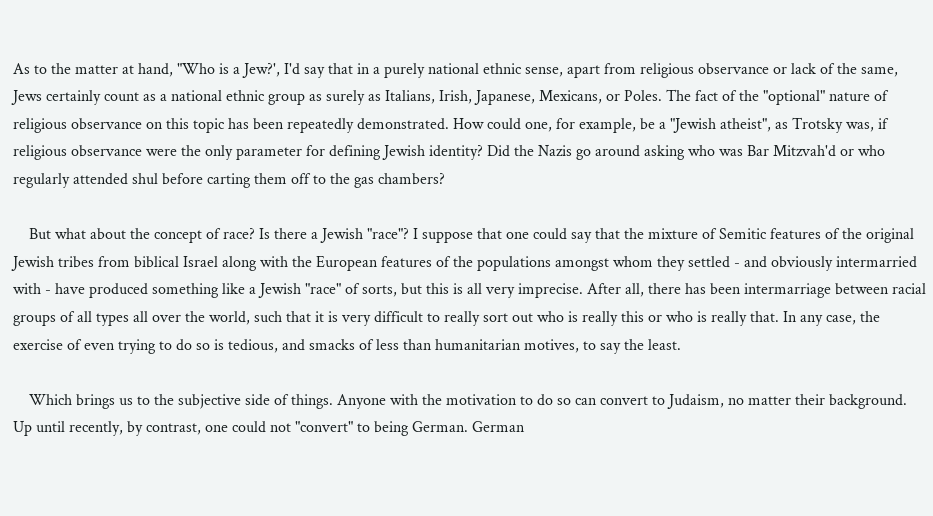As to the matter at hand, "Who is a Jew?', I'd say that in a purely national ethnic sense, apart from religious observance or lack of the same, Jews certainly count as a national ethnic group as surely as Italians, Irish, Japanese, Mexicans, or Poles. The fact of the "optional" nature of religious observance on this topic has been repeatedly demonstrated. How could one, for example, be a "Jewish atheist", as Trotsky was, if religious observance were the only parameter for defining Jewish identity? Did the Nazis go around asking who was Bar Mitzvah'd or who regularly attended shul before carting them off to the gas chambers?

    But what about the concept of race? Is there a Jewish "race"? I suppose that one could say that the mixture of Semitic features of the original Jewish tribes from biblical Israel along with the European features of the populations amongst whom they settled - and obviously intermarried with - have produced something like a Jewish "race" of sorts, but this is all very imprecise. After all, there has been intermarriage between racial groups of all types all over the world, such that it is very difficult to really sort out who is really this or who is really that. In any case, the exercise of even trying to do so is tedious, and smacks of less than humanitarian motives, to say the least.

    Which brings us to the subjective side of things. Anyone with the motivation to do so can convert to Judaism, no matter their background. Up until recently, by contrast, one could not "convert" to being German. German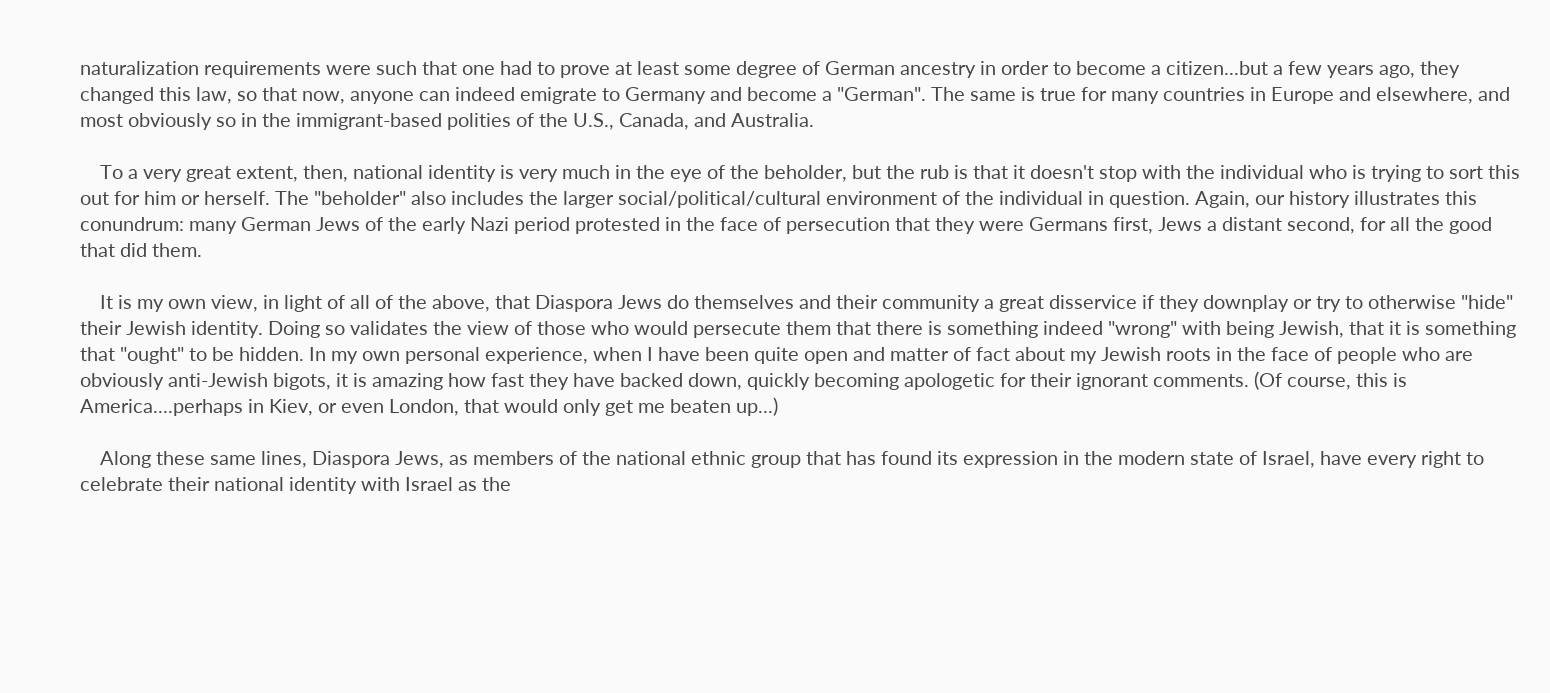naturalization requirements were such that one had to prove at least some degree of German ancestry in order to become a citizen...but a few years ago, they changed this law, so that now, anyone can indeed emigrate to Germany and become a "German". The same is true for many countries in Europe and elsewhere, and most obviously so in the immigrant-based polities of the U.S., Canada, and Australia.

    To a very great extent, then, national identity is very much in the eye of the beholder, but the rub is that it doesn't stop with the individual who is trying to sort this out for him or herself. The "beholder" also includes the larger social/political/cultural environment of the individual in question. Again, our history illustrates this conundrum: many German Jews of the early Nazi period protested in the face of persecution that they were Germans first, Jews a distant second, for all the good that did them.

    It is my own view, in light of all of the above, that Diaspora Jews do themselves and their community a great disservice if they downplay or try to otherwise "hide" their Jewish identity. Doing so validates the view of those who would persecute them that there is something indeed "wrong" with being Jewish, that it is something that "ought" to be hidden. In my own personal experience, when I have been quite open and matter of fact about my Jewish roots in the face of people who are obviously anti-Jewish bigots, it is amazing how fast they have backed down, quickly becoming apologetic for their ignorant comments. (Of course, this is America....perhaps in Kiev, or even London, that would only get me beaten up...)

    Along these same lines, Diaspora Jews, as members of the national ethnic group that has found its expression in the modern state of Israel, have every right to celebrate their national identity with Israel as the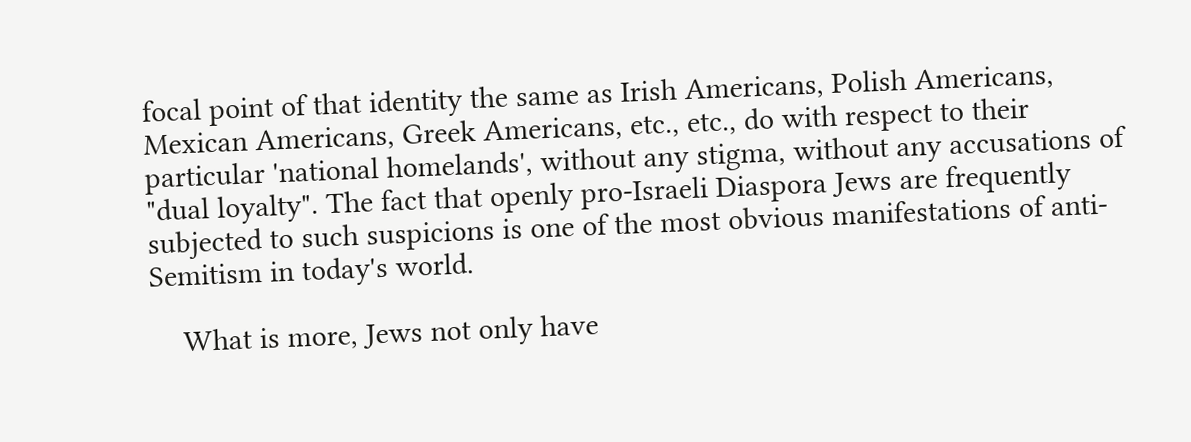focal point of that identity the same as Irish Americans, Polish Americans, Mexican Americans, Greek Americans, etc., etc., do with respect to their particular 'national homelands', without any stigma, without any accusations of "dual loyalty". The fact that openly pro-Israeli Diaspora Jews are frequently subjected to such suspicions is one of the most obvious manifestations of anti-Semitism in today's world.

    What is more, Jews not only have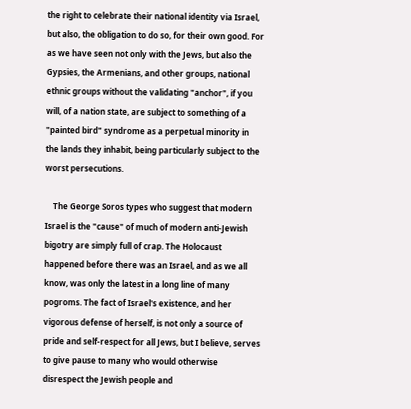the right to celebrate their national identity via Israel, but also, the obligation to do so, for their own good. For as we have seen not only with the Jews, but also the Gypsies, the Armenians, and other groups, national ethnic groups without the validating "anchor", if you will, of a nation state, are subject to something of a "painted bird" syndrome as a perpetual minority in the lands they inhabit, being particularly subject to the worst persecutions.

    The George Soros types who suggest that modern Israel is the "cause" of much of modern anti-Jewish bigotry are simply full of crap. The Holocaust happened before there was an Israel, and as we all know, was only the latest in a long line of many pogroms. The fact of Israel's existence, and her vigorous defense of herself, is not only a source of pride and self-respect for all Jews, but I believe, serves to give pause to many who would otherwise disrespect the Jewish people and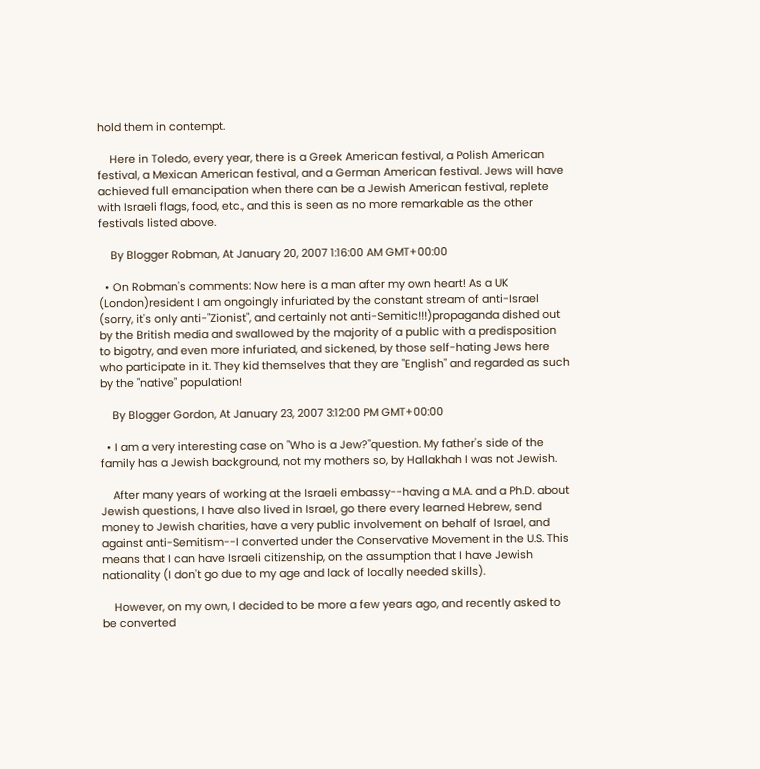hold them in contempt.

    Here in Toledo, every year, there is a Greek American festival, a Polish American festival, a Mexican American festival, and a German American festival. Jews will have achieved full emancipation when there can be a Jewish American festival, replete with Israeli flags, food, etc., and this is seen as no more remarkable as the other festivals listed above.

    By Blogger Robman, At January 20, 2007 1:16:00 AM GMT+00:00

  • On Robman's comments: Now here is a man after my own heart! As a UK (London)resident I am ongoingly infuriated by the constant stream of anti-Israel (sorry, it's only anti-"Zionist", and certainly not anti-Semitic!!!)propaganda dished out by the British media and swallowed by the majority of a public with a predisposition to bigotry, and even more infuriated, and sickened, by those self-hating Jews here who participate in it. They kid themselves that they are "English" and regarded as such by the "native" population!

    By Blogger Gordon, At January 23, 2007 3:12:00 PM GMT+00:00

  • I am a very interesting case on "Who is a Jew?"question. My father's side of the family has a Jewish background, not my mothers so, by Hallakhah I was not Jewish.

    After many years of working at the Israeli embassy--having a M.A. and a Ph.D. about Jewish questions, I have also lived in Israel, go there every learned Hebrew, send money to Jewish charities, have a very public involvement on behalf of Israel, and against anti-Semitism--I converted under the Conservative Movement in the U.S. This means that I can have Israeli citizenship, on the assumption that I have Jewish nationality (I don't go due to my age and lack of locally needed skills).

    However, on my own, I decided to be more a few years ago, and recently asked to be converted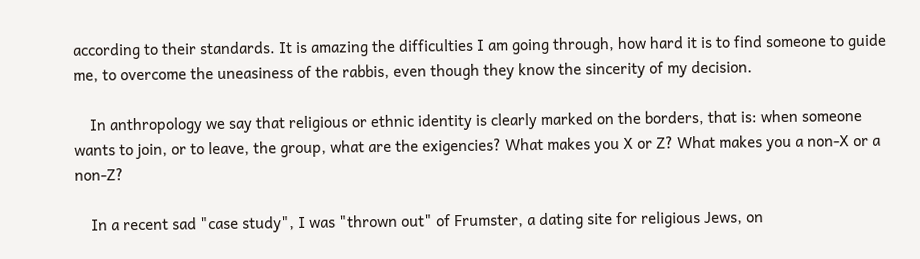according to their standards. It is amazing the difficulties I am going through, how hard it is to find someone to guide me, to overcome the uneasiness of the rabbis, even though they know the sincerity of my decision.

    In anthropology we say that religious or ethnic identity is clearly marked on the borders, that is: when someone wants to join, or to leave, the group, what are the exigencies? What makes you X or Z? What makes you a non-X or a non-Z?

    In a recent sad "case study", I was "thrown out" of Frumster, a dating site for religious Jews, on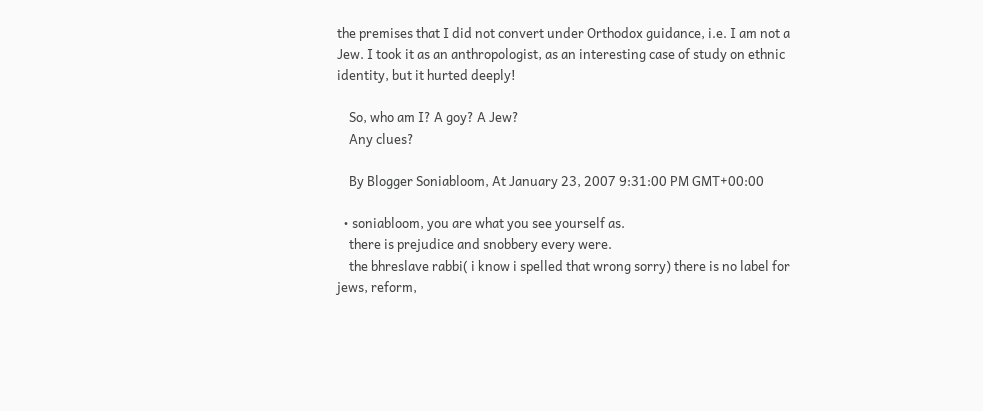the premises that I did not convert under Orthodox guidance, i.e. I am not a Jew. I took it as an anthropologist, as an interesting case of study on ethnic identity, but it hurted deeply!

    So, who am I? A goy? A Jew?
    Any clues?

    By Blogger Soniabloom, At January 23, 2007 9:31:00 PM GMT+00:00

  • soniabloom, you are what you see yourself as.
    there is prejudice and snobbery every were.
    the bhreslave rabbi( i know i spelled that wrong sorry) there is no label for jews, reform,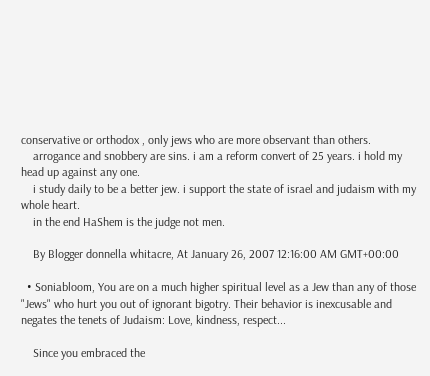conservative or orthodox , only jews who are more observant than others.
    arrogance and snobbery are sins. i am a reform convert of 25 years. i hold my head up against any one.
    i study daily to be a better jew. i support the state of israel and judaism with my whole heart.
    in the end HaShem is the judge not men.

    By Blogger donnella whitacre, At January 26, 2007 12:16:00 AM GMT+00:00

  • Soniabloom, You are on a much higher spiritual level as a Jew than any of those "Jews" who hurt you out of ignorant bigotry. Their behavior is inexcusable and negates the tenets of Judaism: Love, kindness, respect...

    Since you embraced the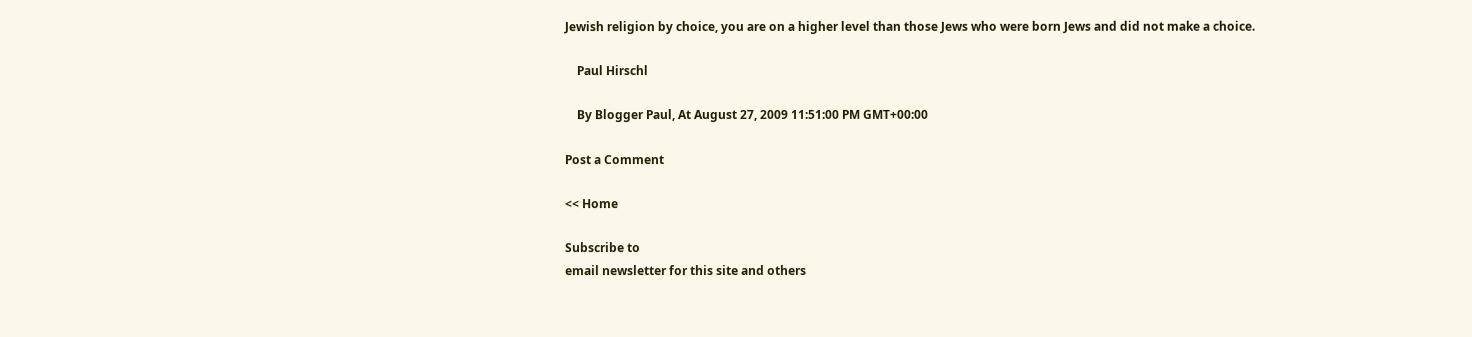Jewish religion by choice, you are on a higher level than those Jews who were born Jews and did not make a choice.

    Paul Hirschl

    By Blogger Paul, At August 27, 2009 11:51:00 PM GMT+00:00

Post a Comment

<< Home

Subscribe to
email newsletter for this site and others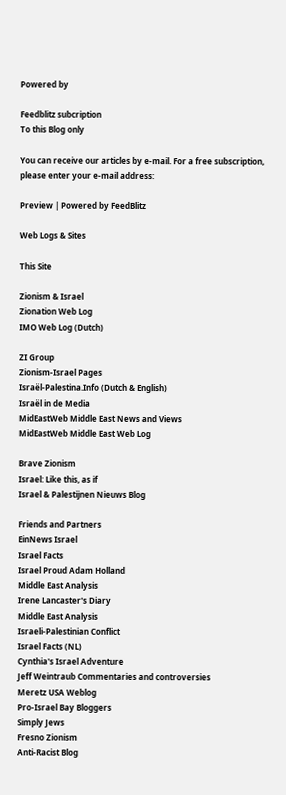Powered by

Feedblitz subcription
To this Blog only

You can receive our articles by e-mail. For a free subscription, please enter your e-mail address:

Preview | Powered by FeedBlitz

Web Logs & Sites

This Site

Zionism & Israel
Zionation Web Log
IMO Web Log (Dutch)

ZI Group
Zionism-Israel Pages
Israël-Palestina.Info (Dutch & English)
Israël in de Media
MidEastWeb Middle East News and Views
MidEastWeb Middle East Web Log

Brave Zionism
Israel: Like this, as if
Israel & Palestijnen Nieuws Blog

Friends and Partners
EinNews Israel
Israel Facts
Israel Proud Adam Holland
Middle East Analysis
Irene Lancaster's Diary
Middle East Analysis
Israeli-Palestinian Conflict
Israel Facts (NL)
Cynthia's Israel Adventure
Jeff Weintraub Commentaries and controversies
Meretz USA Weblog
Pro-Israel Bay Bloggers
Simply Jews
Fresno Zionism
Anti-Racist Blog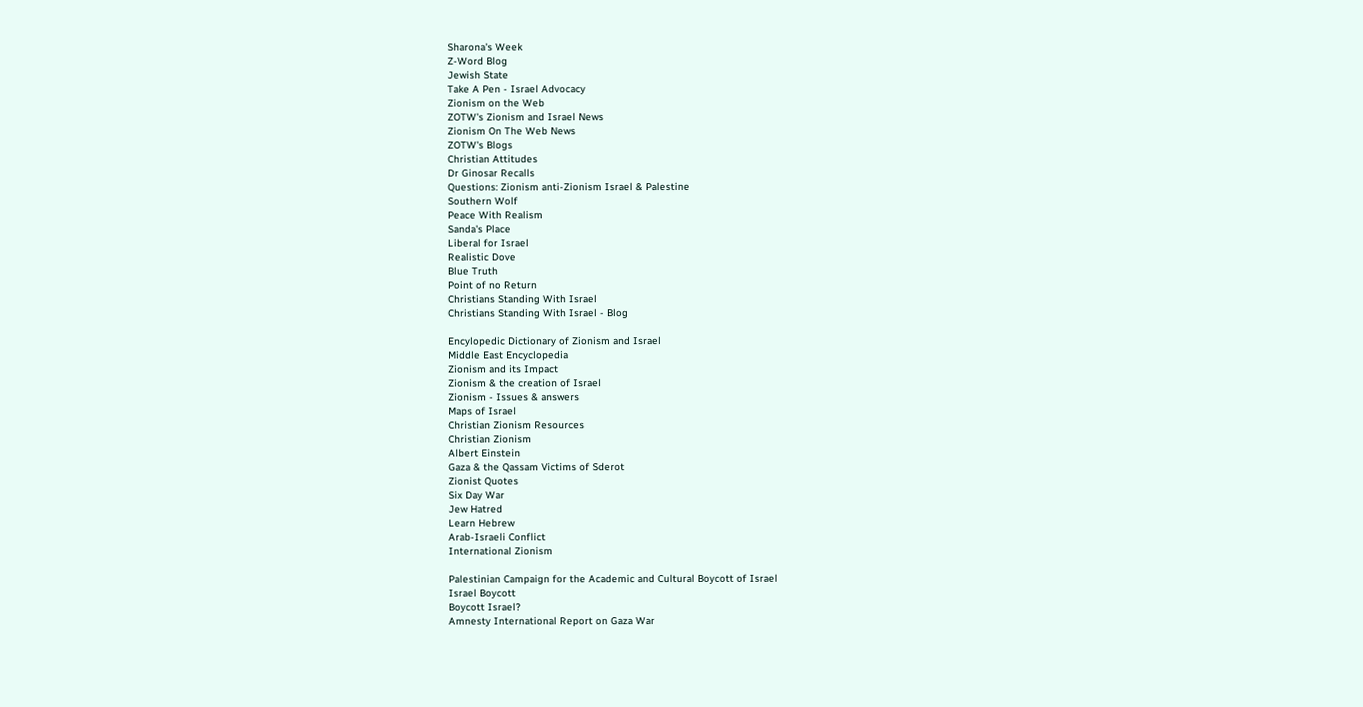Sharona's Week
Z-Word Blog
Jewish State
Take A Pen - Israel Advocacy
Zionism on the Web
ZOTW's Zionism and Israel News
Zionism On The Web News
ZOTW's Blogs
Christian Attitudes
Dr Ginosar Recalls
Questions: Zionism anti-Zionism Israel & Palestine
Southern Wolf
Peace With Realism
Sanda's Place
Liberal for Israel
Realistic Dove
Blue Truth
Point of no Return
Christians Standing With Israel
Christians Standing With Israel - Blog

Encylopedic Dictionary of Zionism and Israel
Middle East Encyclopedia
Zionism and its Impact
Zionism & the creation of Israel
Zionism - Issues & answers
Maps of Israel
Christian Zionism Resources
Christian Zionism
Albert Einstein
Gaza & the Qassam Victims of Sderot
Zionist Quotes
Six Day War
Jew Hatred
Learn Hebrew
Arab-Israeli Conflict
International Zionism

Palestinian Campaign for the Academic and Cultural Boycott of Israel
Israel Boycott
Boycott Israel?
Amnesty International Report on Gaza War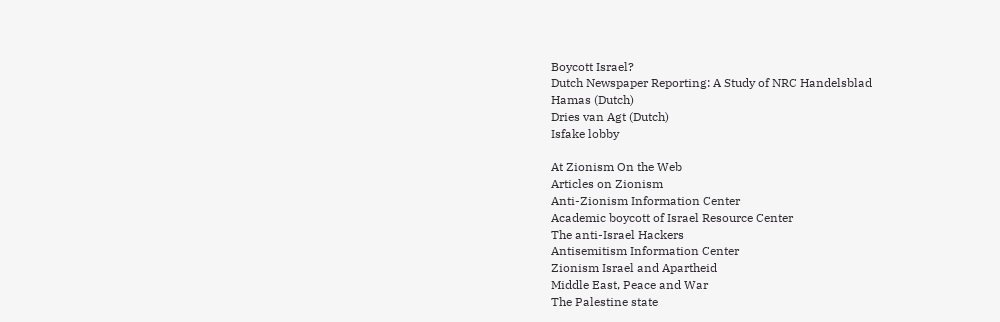Boycott Israel?
Dutch Newspaper Reporting: A Study of NRC Handelsblad
Hamas (Dutch)
Dries van Agt (Dutch)
Isfake lobby

At Zionism On the Web
Articles on Zionism
Anti-Zionism Information Center
Academic boycott of Israel Resource Center
The anti-Israel Hackers
Antisemitism Information Center
Zionism Israel and Apartheid
Middle East, Peace and War
The Palestine state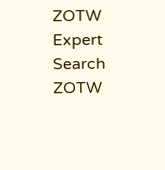ZOTW Expert Search
ZOTW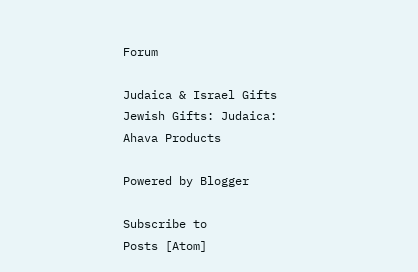Forum

Judaica & Israel Gifts
Jewish Gifts: Judaica:
Ahava Products

Powered by Blogger

Subscribe to
Posts [Atom]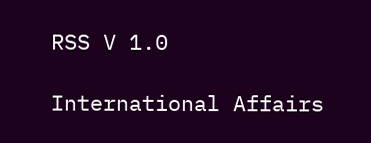RSS V 1.0

International Affairs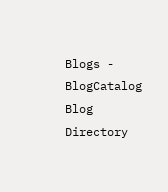Blogs - BlogCatalog Blog Directory